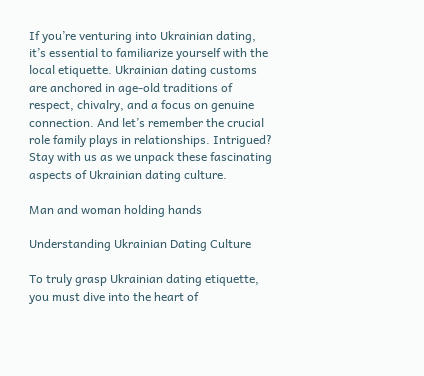If you’re venturing into Ukrainian dating, it’s essential to familiarize yourself with the local etiquette. Ukrainian dating customs are anchored in age-old traditions of respect, chivalry, and a focus on genuine connection. And let’s remember the crucial role family plays in relationships. Intrigued? Stay with us as we unpack these fascinating aspects of Ukrainian dating culture.

Man and woman holding hands

Understanding Ukrainian Dating Culture

To truly grasp Ukrainian dating etiquette, you must dive into the heart of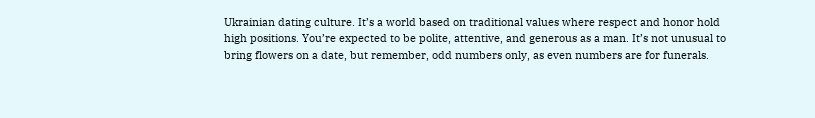Ukrainian dating culture. It’s a world based on traditional values where respect and honor hold high positions. You’re expected to be polite, attentive, and generous as a man. It’s not unusual to bring flowers on a date, but remember, odd numbers only, as even numbers are for funerals.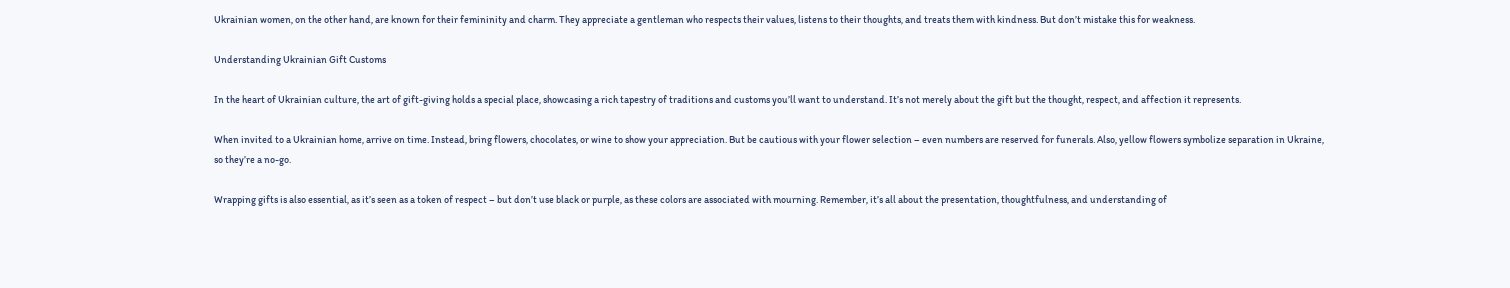Ukrainian women, on the other hand, are known for their femininity and charm. They appreciate a gentleman who respects their values, listens to their thoughts, and treats them with kindness. But don’t mistake this for weakness.

Understanding Ukrainian Gift Customs

In the heart of Ukrainian culture, the art of gift-giving holds a special place, showcasing a rich tapestry of traditions and customs you’ll want to understand. It’s not merely about the gift but the thought, respect, and affection it represents.

When invited to a Ukrainian home, arrive on time. Instead, bring flowers, chocolates, or wine to show your appreciation. But be cautious with your flower selection – even numbers are reserved for funerals. Also, yellow flowers symbolize separation in Ukraine, so they’re a no-go.

Wrapping gifts is also essential, as it’s seen as a token of respect – but don’t use black or purple, as these colors are associated with mourning. Remember, it’s all about the presentation, thoughtfulness, and understanding of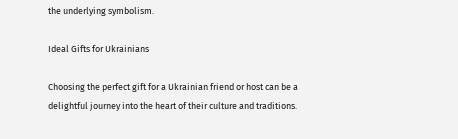the underlying symbolism.

Ideal Gifts for Ukrainians

Choosing the perfect gift for a Ukrainian friend or host can be a delightful journey into the heart of their culture and traditions.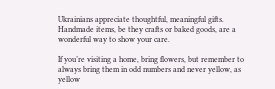Ukrainians appreciate thoughtful, meaningful gifts. Handmade items, be they crafts or baked goods, are a wonderful way to show your care.

If you’re visiting a home, bring flowers, but remember to always bring them in odd numbers and never yellow, as yellow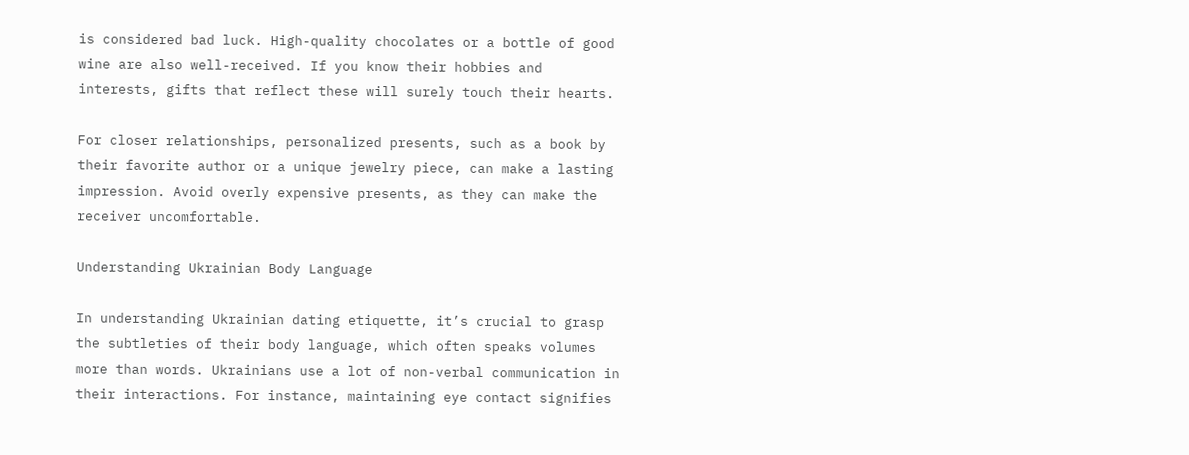is considered bad luck. High-quality chocolates or a bottle of good wine are also well-received. If you know their hobbies and interests, gifts that reflect these will surely touch their hearts.

For closer relationships, personalized presents, such as a book by their favorite author or a unique jewelry piece, can make a lasting impression. Avoid overly expensive presents, as they can make the receiver uncomfortable.

Understanding Ukrainian Body Language

In understanding Ukrainian dating etiquette, it’s crucial to grasp the subtleties of their body language, which often speaks volumes more than words. Ukrainians use a lot of non-verbal communication in their interactions. For instance, maintaining eye contact signifies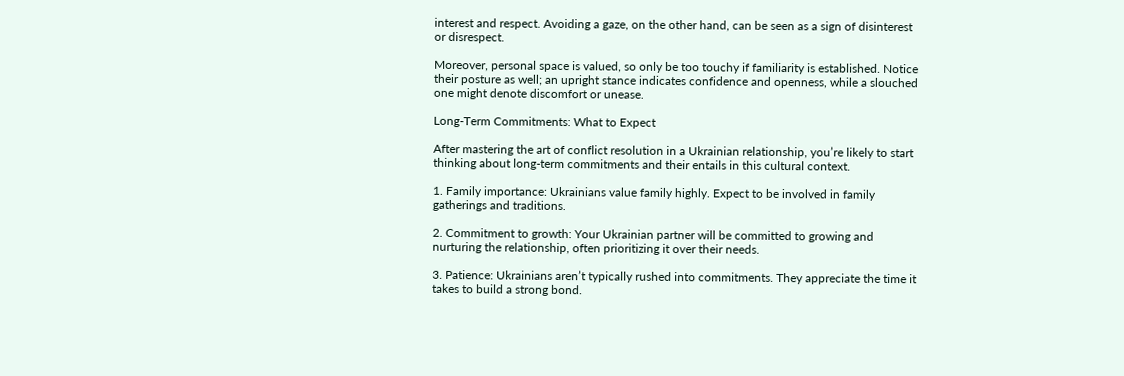interest and respect. Avoiding a gaze, on the other hand, can be seen as a sign of disinterest or disrespect.

Moreover, personal space is valued, so only be too touchy if familiarity is established. Notice their posture as well; an upright stance indicates confidence and openness, while a slouched one might denote discomfort or unease.

Long-Term Commitments: What to Expect

After mastering the art of conflict resolution in a Ukrainian relationship, you’re likely to start thinking about long-term commitments and their entails in this cultural context.

1. Family importance: Ukrainians value family highly. Expect to be involved in family gatherings and traditions.

2. Commitment to growth: Your Ukrainian partner will be committed to growing and nurturing the relationship, often prioritizing it over their needs.

3. Patience: Ukrainians aren’t typically rushed into commitments. They appreciate the time it takes to build a strong bond.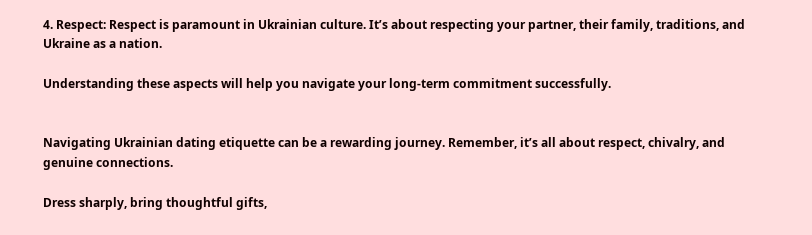4. Respect: Respect is paramount in Ukrainian culture. It’s about respecting your partner, their family, traditions, and Ukraine as a nation.

Understanding these aspects will help you navigate your long-term commitment successfully.


Navigating Ukrainian dating etiquette can be a rewarding journey. Remember, it’s all about respect, chivalry, and genuine connections.

Dress sharply, bring thoughtful gifts,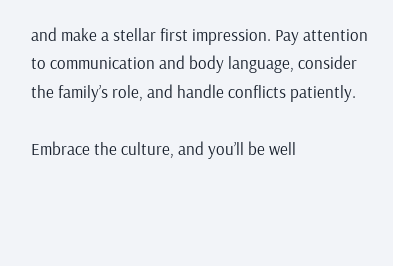and make a stellar first impression. Pay attention to communication and body language, consider the family’s role, and handle conflicts patiently.

Embrace the culture, and you’ll be well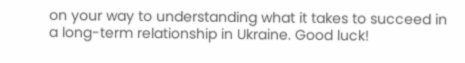on your way to understanding what it takes to succeed in a long-term relationship in Ukraine. Good luck!